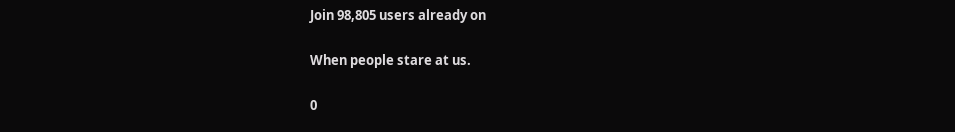Join 98,805 users already on

When people stare at us.

0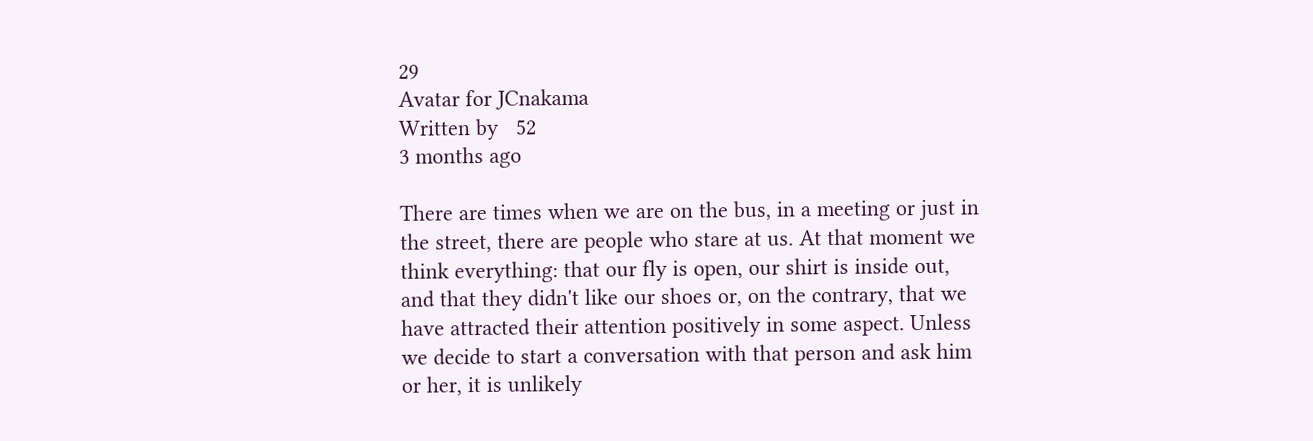29
Avatar for JCnakama
Written by   52
3 months ago

There are times when we are on the bus, in a meeting or just in the street, there are people who stare at us. At that moment we think everything: that our fly is open, our shirt is inside out, and that they didn't like our shoes or, on the contrary, that we have attracted their attention positively in some aspect. Unless we decide to start a conversation with that person and ask him or her, it is unlikely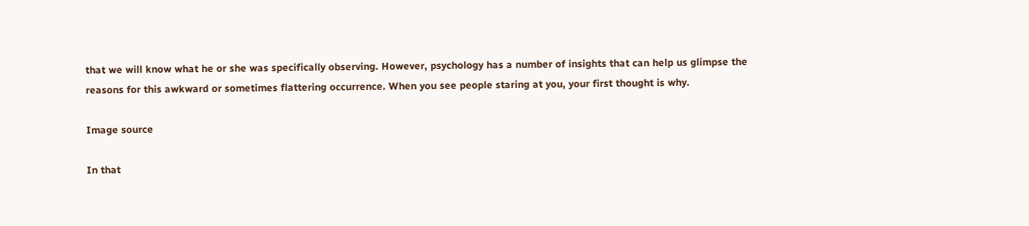that we will know what he or she was specifically observing. However, psychology has a number of insights that can help us glimpse the reasons for this awkward or sometimes flattering occurrence. When you see people staring at you, your first thought is why.

Image source

In that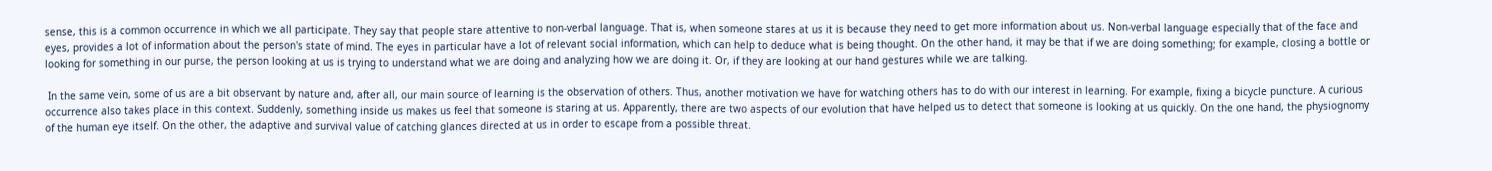sense, this is a common occurrence in which we all participate. They say that people stare attentive to non-verbal language. That is, when someone stares at us it is because they need to get more information about us. Non-verbal language especially that of the face and eyes, provides a lot of information about the person's state of mind. The eyes in particular have a lot of relevant social information, which can help to deduce what is being thought. On the other hand, it may be that if we are doing something; for example, closing a bottle or looking for something in our purse, the person looking at us is trying to understand what we are doing and analyzing how we are doing it. Or, if they are looking at our hand gestures while we are talking.

 In the same vein, some of us are a bit observant by nature and, after all, our main source of learning is the observation of others. Thus, another motivation we have for watching others has to do with our interest in learning. For example, fixing a bicycle puncture. A curious occurrence also takes place in this context. Suddenly, something inside us makes us feel that someone is staring at us. Apparently, there are two aspects of our evolution that have helped us to detect that someone is looking at us quickly. On the one hand, the physiognomy of the human eye itself. On the other, the adaptive and survival value of catching glances directed at us in order to escape from a possible threat.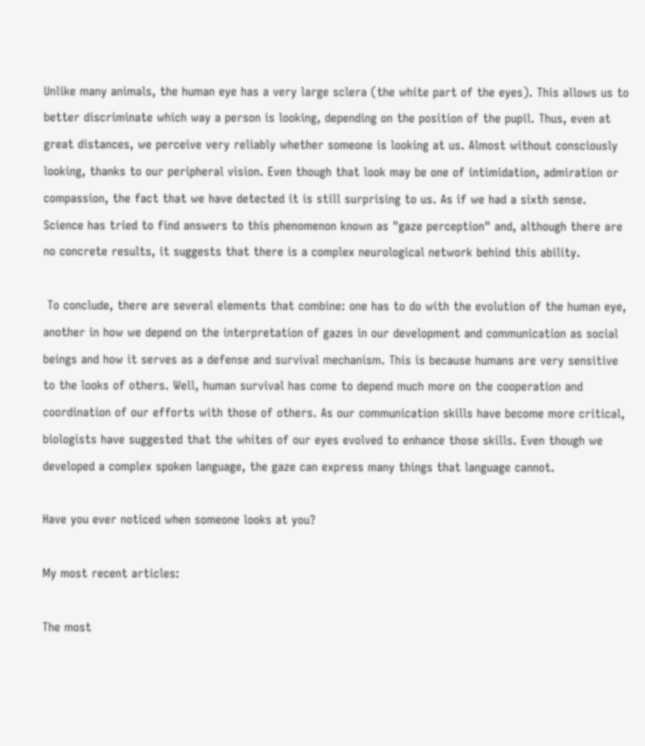Unlike many animals, the human eye has a very large sclera (the white part of the eyes). This allows us to better discriminate which way a person is looking, depending on the position of the pupil. Thus, even at great distances, we perceive very reliably whether someone is looking at us. Almost without consciously looking, thanks to our peripheral vision. Even though that look may be one of intimidation, admiration or compassion, the fact that we have detected it is still surprising to us. As if we had a sixth sense. Science has tried to find answers to this phenomenon known as "gaze perception" and, although there are no concrete results, it suggests that there is a complex neurological network behind this ability.

 To conclude, there are several elements that combine: one has to do with the evolution of the human eye, another in how we depend on the interpretation of gazes in our development and communication as social beings and how it serves as a defense and survival mechanism. This is because humans are very sensitive to the looks of others. Well, human survival has come to depend much more on the cooperation and coordination of our efforts with those of others. As our communication skills have become more critical, biologists have suggested that the whites of our eyes evolved to enhance those skills. Even though we developed a complex spoken language, the gaze can express many things that language cannot.

Have you ever noticed when someone looks at you?

My most recent articles:

The most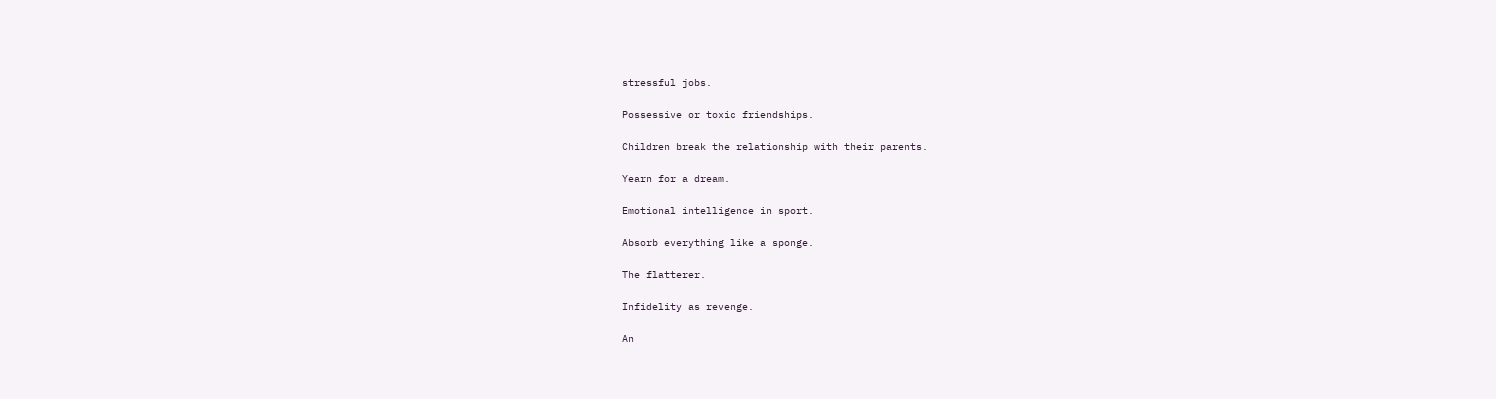stressful jobs.

Possessive or toxic friendships.

Children break the relationship with their parents.

Yearn for a dream.

Emotional intelligence in sport.

Absorb everything like a sponge.

The flatterer.

Infidelity as revenge.

An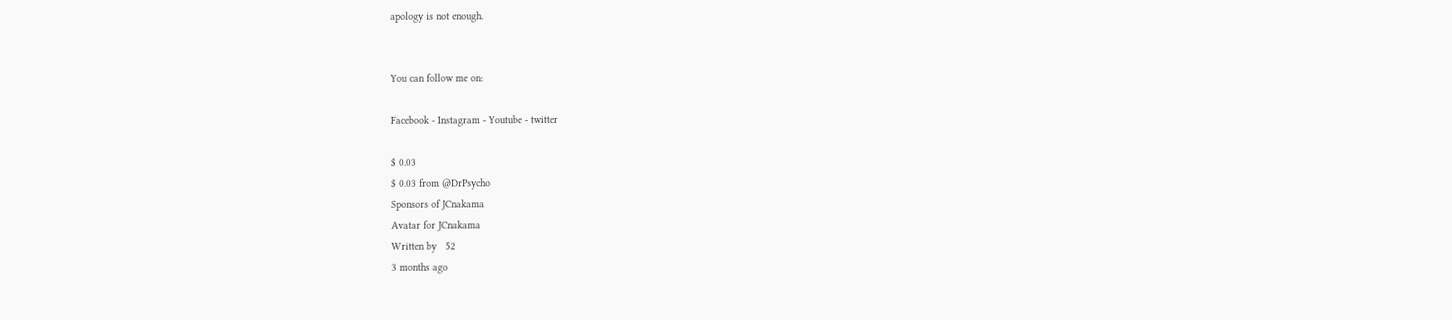apology is not enough.


You can follow me on:

Facebook - Instagram - Youtube - twitter

$ 0.03
$ 0.03 from @DrPsycho
Sponsors of JCnakama
Avatar for JCnakama
Written by   52
3 months ago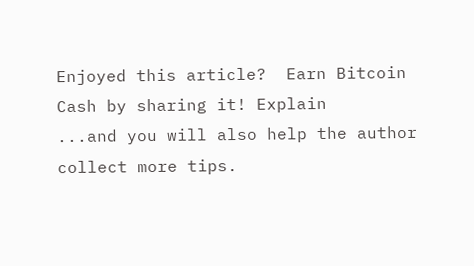Enjoyed this article?  Earn Bitcoin Cash by sharing it! Explain
...and you will also help the author collect more tips.